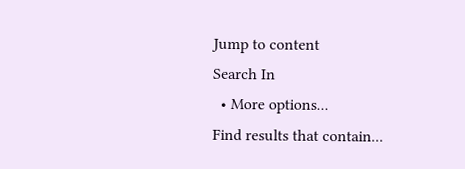Jump to content
Search In
  • More options...
Find results that contain...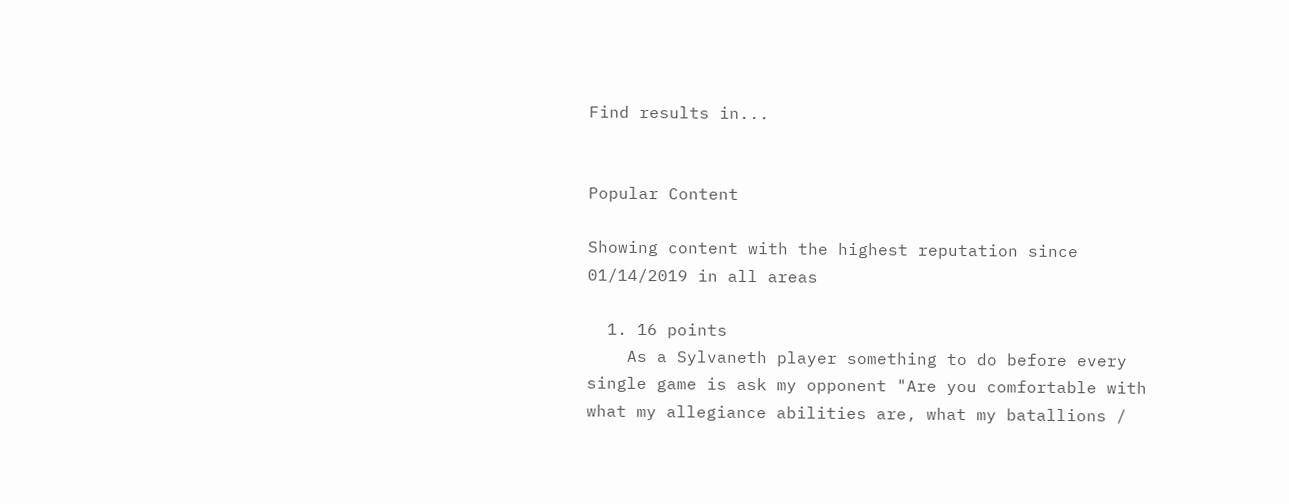Find results in...


Popular Content

Showing content with the highest reputation since 01/14/2019 in all areas

  1. 16 points
    As a Sylvaneth player something to do before every single game is ask my opponent "Are you comfortable with what my allegiance abilities are, what my batallions /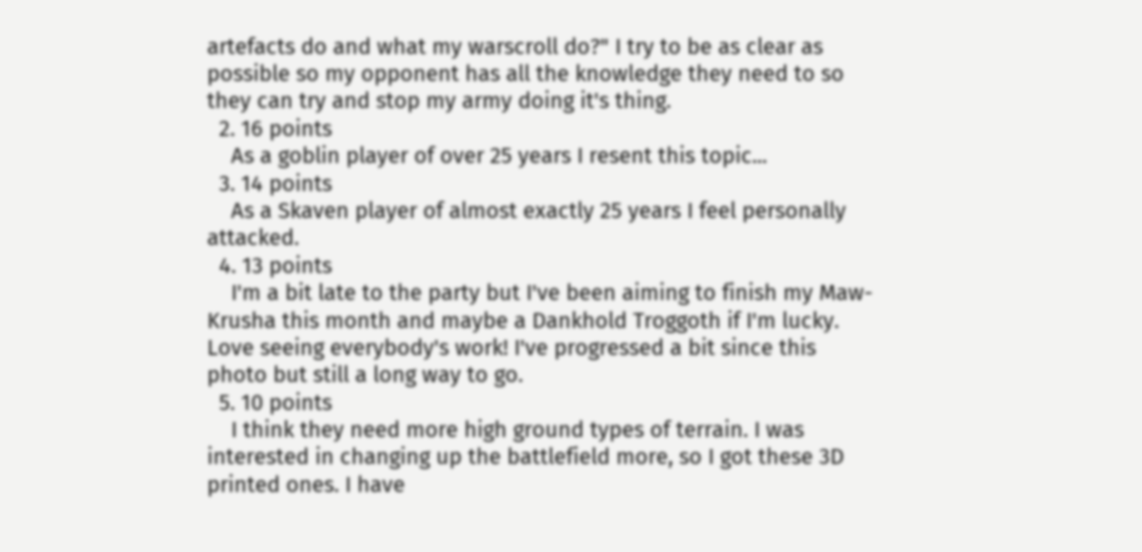artefacts do and what my warscroll do?" I try to be as clear as possible so my opponent has all the knowledge they need to so they can try and stop my army doing it's thing.
  2. 16 points
    As a goblin player of over 25 years I resent this topic...
  3. 14 points
    As a Skaven player of almost exactly 25 years I feel personally attacked.
  4. 13 points
    I'm a bit late to the party but I've been aiming to finish my Maw-Krusha this month and maybe a Dankhold Troggoth if I'm lucky. Love seeing everybody's work! I've progressed a bit since this photo but still a long way to go.
  5. 10 points
    I think they need more high ground types of terrain. I was interested in changing up the battlefield more, so I got these 3D printed ones. I have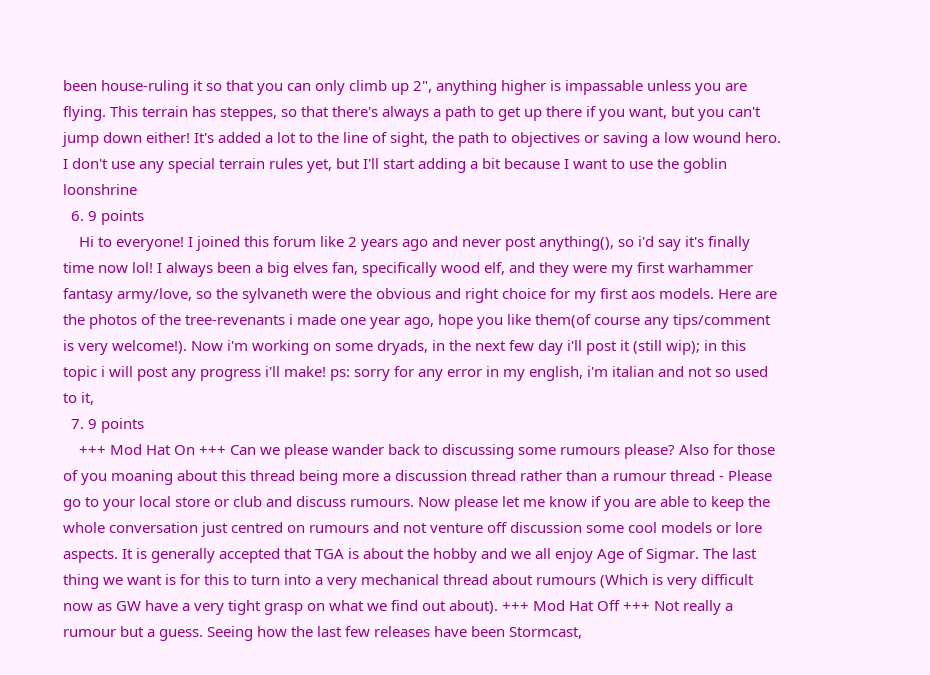been house-ruling it so that you can only climb up 2", anything higher is impassable unless you are flying. This terrain has steppes, so that there's always a path to get up there if you want, but you can't jump down either! It's added a lot to the line of sight, the path to objectives or saving a low wound hero. I don't use any special terrain rules yet, but I'll start adding a bit because I want to use the goblin loonshrine
  6. 9 points
    Hi to everyone! I joined this forum like 2 years ago and never post anything(), so i'd say it's finally time now lol! I always been a big elves fan, specifically wood elf, and they were my first warhammer fantasy army/love, so the sylvaneth were the obvious and right choice for my first aos models. Here are the photos of the tree-revenants i made one year ago, hope you like them(of course any tips/comment is very welcome!). Now i'm working on some dryads, in the next few day i'll post it (still wip); in this topic i will post any progress i'll make! ps: sorry for any error in my english, i'm italian and not so used to it,
  7. 9 points
    +++ Mod Hat On +++ Can we please wander back to discussing some rumours please? Also for those of you moaning about this thread being more a discussion thread rather than a rumour thread - Please go to your local store or club and discuss rumours. Now please let me know if you are able to keep the whole conversation just centred on rumours and not venture off discussion some cool models or lore aspects. It is generally accepted that TGA is about the hobby and we all enjoy Age of Sigmar. The last thing we want is for this to turn into a very mechanical thread about rumours (Which is very difficult now as GW have a very tight grasp on what we find out about). +++ Mod Hat Off +++ Not really a rumour but a guess. Seeing how the last few releases have been Stormcast,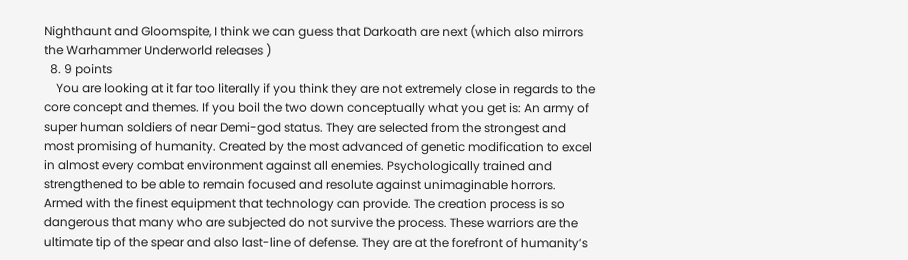Nighthaunt and Gloomspite, I think we can guess that Darkoath are next (which also mirrors the Warhammer Underworld releases )
  8. 9 points
    You are looking at it far too literally if you think they are not extremely close in regards to the core concept and themes. If you boil the two down conceptually what you get is: An army of super human soldiers of near Demi-god status. They are selected from the strongest and most promising of humanity. Created by the most advanced of genetic modification to excel in almost every combat environment against all enemies. Psychologically trained and strengthened to be able to remain focused and resolute against unimaginable horrors. Armed with the finest equipment that technology can provide. The creation process is so dangerous that many who are subjected do not survive the process. These warriors are the ultimate tip of the spear and also last-line of defense. They are at the forefront of humanity’s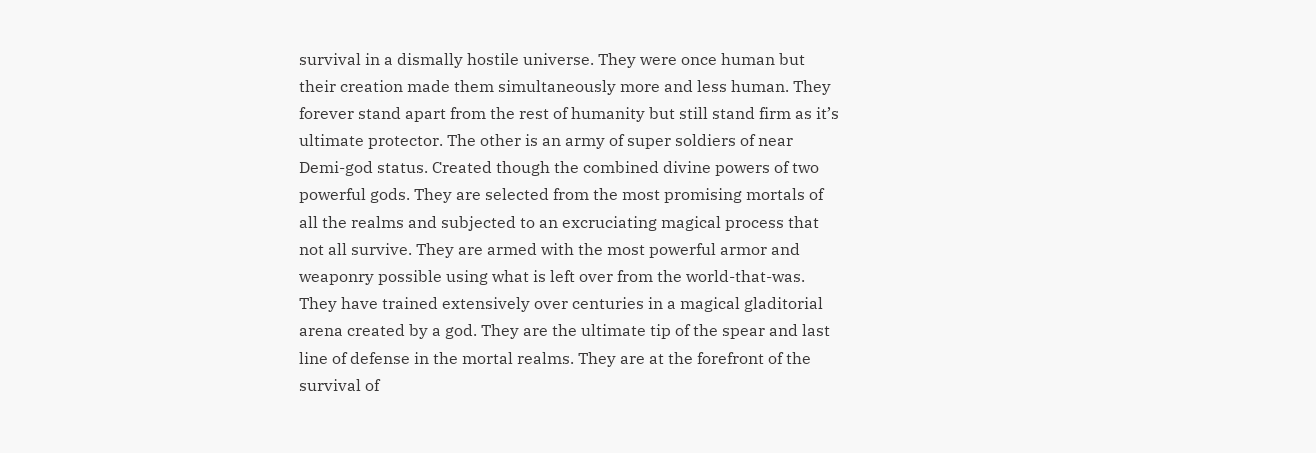survival in a dismally hostile universe. They were once human but their creation made them simultaneously more and less human. They forever stand apart from the rest of humanity but still stand firm as it’s ultimate protector. The other is an army of super soldiers of near Demi-god status. Created though the combined divine powers of two powerful gods. They are selected from the most promising mortals of all the realms and subjected to an excruciating magical process that not all survive. They are armed with the most powerful armor and weaponry possible using what is left over from the world-that-was. They have trained extensively over centuries in a magical gladitorial arena created by a god. They are the ultimate tip of the spear and last line of defense in the mortal realms. They are at the forefront of the survival of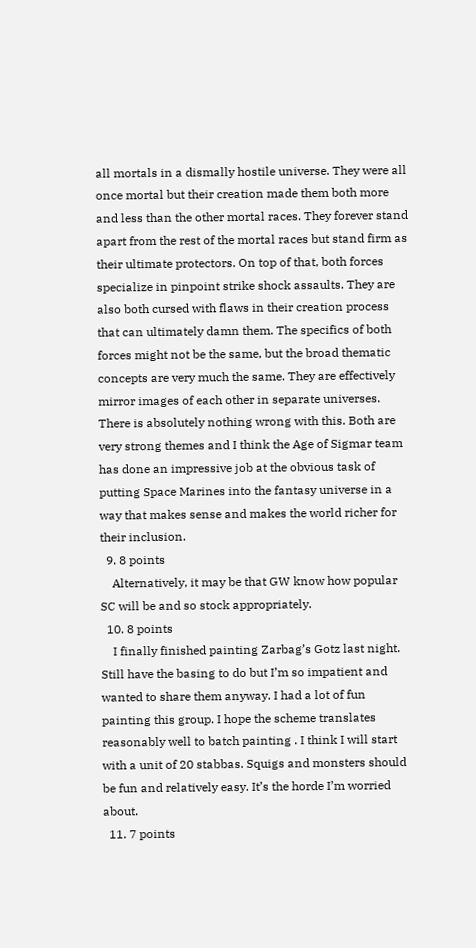all mortals in a dismally hostile universe. They were all once mortal but their creation made them both more and less than the other mortal races. They forever stand apart from the rest of the mortal races but stand firm as their ultimate protectors. On top of that, both forces specialize in pinpoint strike shock assaults. They are also both cursed with flaws in their creation process that can ultimately damn them. The specifics of both forces might not be the same, but the broad thematic concepts are very much the same. They are effectively mirror images of each other in separate universes. There is absolutely nothing wrong with this. Both are very strong themes and I think the Age of Sigmar team has done an impressive job at the obvious task of putting Space Marines into the fantasy universe in a way that makes sense and makes the world richer for their inclusion.
  9. 8 points
    Alternatively, it may be that GW know how popular SC will be and so stock appropriately.
  10. 8 points
    I finally finished painting Zarbag’s Gotz last night. Still have the basing to do but I’m so impatient and wanted to share them anyway. I had a lot of fun painting this group. I hope the scheme translates reasonably well to batch painting . I think I will start with a unit of 20 stabbas. Squigs and monsters should be fun and relatively easy. It’s the horde I’m worried about.
  11. 7 points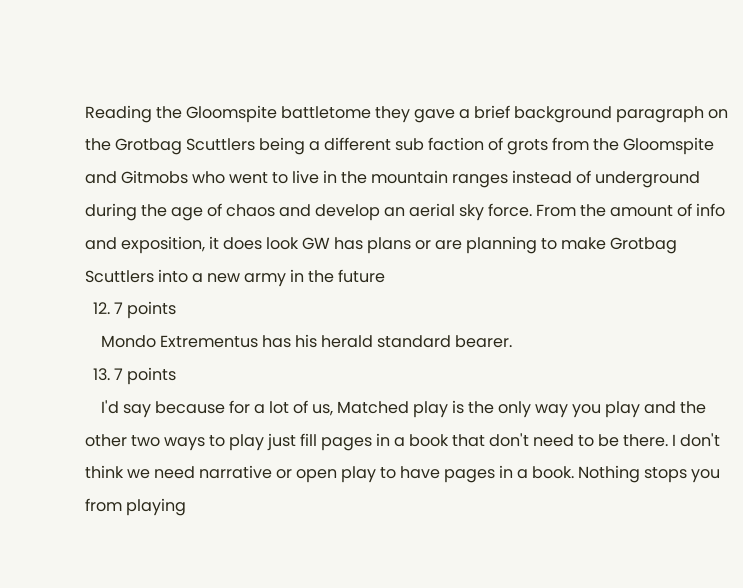Reading the Gloomspite battletome they gave a brief background paragraph on the Grotbag Scuttlers being a different sub faction of grots from the Gloomspite and Gitmobs who went to live in the mountain ranges instead of underground during the age of chaos and develop an aerial sky force. From the amount of info and exposition, it does look GW has plans or are planning to make Grotbag Scuttlers into a new army in the future
  12. 7 points
    Mondo Extrementus has his herald standard bearer.
  13. 7 points
    I'd say because for a lot of us, Matched play is the only way you play and the other two ways to play just fill pages in a book that don't need to be there. I don't think we need narrative or open play to have pages in a book. Nothing stops you from playing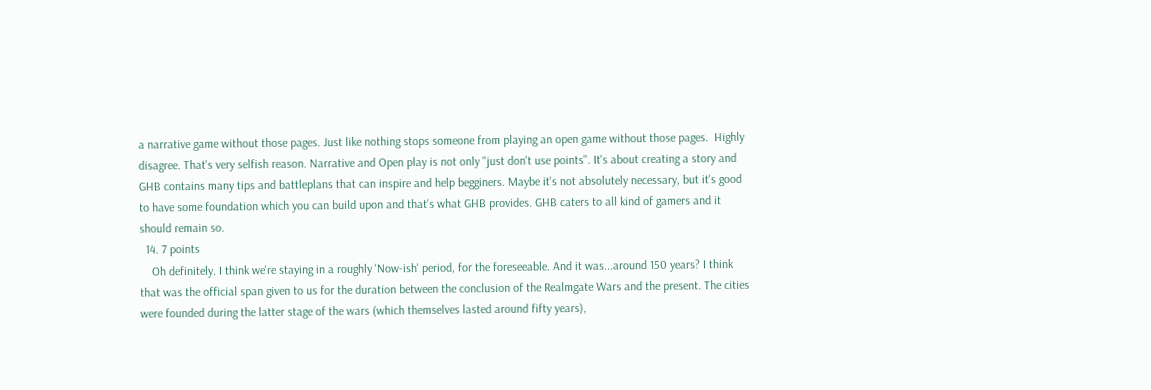a narrative game without those pages. Just like nothing stops someone from playing an open game without those pages.  Highly disagree. That's very selfish reason. Narrative and Open play is not only "just don't use points". It's about creating a story and GHB contains many tips and battleplans that can inspire and help begginers. Maybe it's not absolutely necessary, but it's good to have some foundation which you can build upon and that's what GHB provides. GHB caters to all kind of gamers and it should remain so.
  14. 7 points
    Oh definitely. I think we're staying in a roughly 'Now-ish' period, for the foreseeable. And it was...around 150 years? I think that was the official span given to us for the duration between the conclusion of the Realmgate Wars and the present. The cities were founded during the latter stage of the wars (which themselves lasted around fifty years),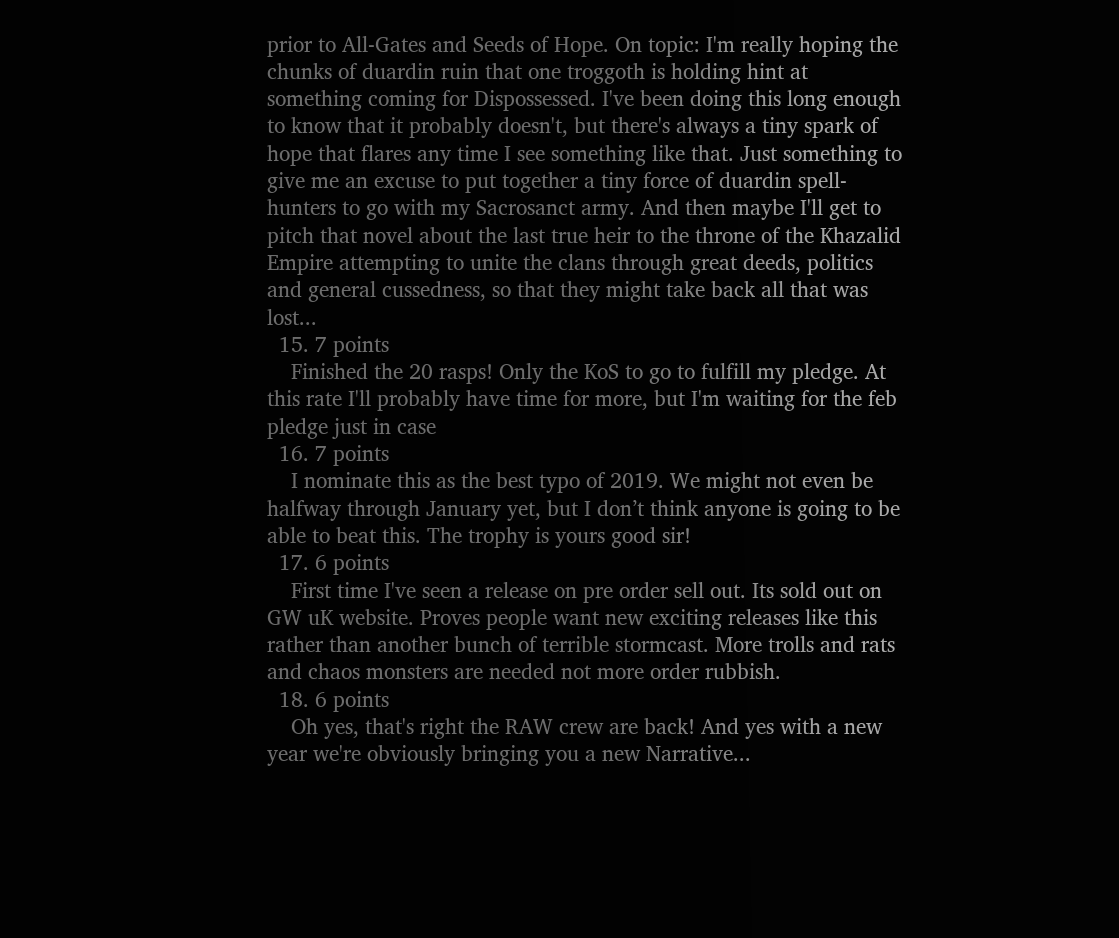prior to All-Gates and Seeds of Hope. On topic: I'm really hoping the chunks of duardin ruin that one troggoth is holding hint at something coming for Dispossessed. I've been doing this long enough to know that it probably doesn't, but there's always a tiny spark of hope that flares any time I see something like that. Just something to give me an excuse to put together a tiny force of duardin spell-hunters to go with my Sacrosanct army. And then maybe I'll get to pitch that novel about the last true heir to the throne of the Khazalid Empire attempting to unite the clans through great deeds, politics and general cussedness, so that they might take back all that was lost...
  15. 7 points
    Finished the 20 rasps! Only the KoS to go to fulfill my pledge. At this rate I'll probably have time for more, but I'm waiting for the feb pledge just in case
  16. 7 points
    I nominate this as the best typo of 2019. We might not even be halfway through January yet, but I don’t think anyone is going to be able to beat this. The trophy is yours good sir!
  17. 6 points
    First time I've seen a release on pre order sell out. Its sold out on GW uK website. Proves people want new exciting releases like this rather than another bunch of terrible stormcast. More trolls and rats and chaos monsters are needed not more order rubbish.
  18. 6 points
    Oh yes, that's right the RAW crew are back! And yes with a new year we're obviously bringing you a new Narrative...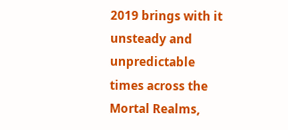2019 brings with it unsteady and unpredictable times across the Mortal Realms,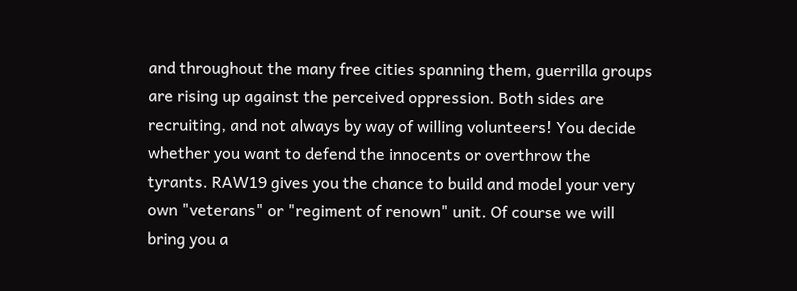and throughout the many free cities spanning them, guerrilla groups are rising up against the perceived oppression. Both sides are recruiting, and not always by way of willing volunteers! You decide whether you want to defend the innocents or overthrow the tyrants. RAW19 gives you the chance to build and model your very own "veterans" or "regiment of renown" unit. Of course we will bring you a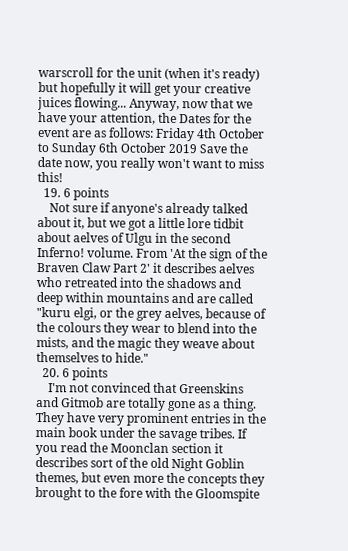warscroll for the unit (when it's ready) but hopefully it will get your creative juices flowing... Anyway, now that we have your attention, the Dates for the event are as follows: Friday 4th October to Sunday 6th October 2019 Save the date now, you really won't want to miss this!
  19. 6 points
    Not sure if anyone's already talked about it, but we got a little lore tidbit about aelves of Ulgu in the second Inferno! volume. From 'At the sign of the Braven Claw Part 2' it describes aelves who retreated into the shadows and deep within mountains and are called "kuru elgi, or the grey aelves, because of the colours they wear to blend into the mists, and the magic they weave about themselves to hide."
  20. 6 points
    I'm not convinced that Greenskins and Gitmob are totally gone as a thing. They have very prominent entries in the main book under the savage tribes. If you read the Moonclan section it describes sort of the old Night Goblin themes, but even more the concepts they brought to the fore with the Gloomspite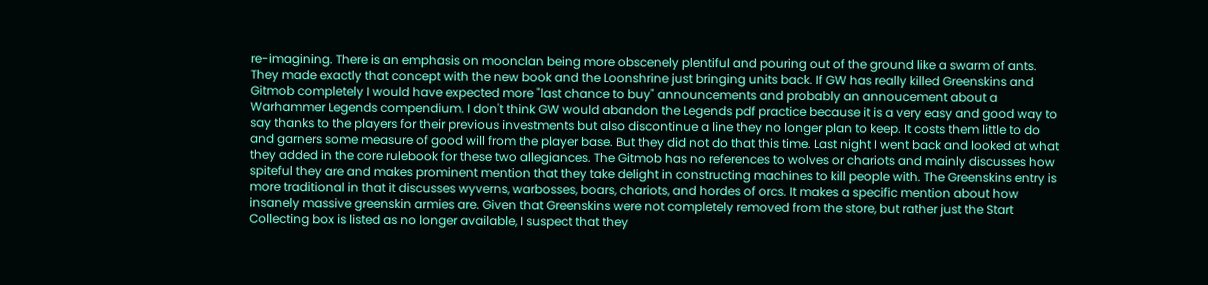re-imagining. There is an emphasis on moonclan being more obscenely plentiful and pouring out of the ground like a swarm of ants. They made exactly that concept with the new book and the Loonshrine just bringing units back. If GW has really killed Greenskins and Gitmob completely I would have expected more "last chance to buy" announcements and probably an annoucement about a Warhammer Legends compendium. I don't think GW would abandon the Legends pdf practice because it is a very easy and good way to say thanks to the players for their previous investments but also discontinue a line they no longer plan to keep. It costs them little to do and garners some measure of good will from the player base. But they did not do that this time. Last night I went back and looked at what they added in the core rulebook for these two allegiances. The Gitmob has no references to wolves or chariots and mainly discusses how spiteful they are and makes prominent mention that they take delight in constructing machines to kill people with. The Greenskins entry is more traditional in that it discusses wyverns, warbosses, boars, chariots, and hordes of orcs. It makes a specific mention about how insanely massive greenskin armies are. Given that Greenskins were not completely removed from the store, but rather just the Start Collecting box is listed as no longer available, I suspect that they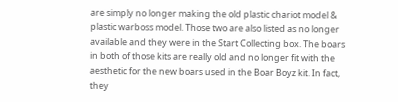are simply no longer making the old plastic chariot model & plastic warboss model. Those two are also listed as no longer available and they were in the Start Collecting box. The boars in both of those kits are really old and no longer fit with the aesthetic for the new boars used in the Boar Boyz kit. In fact, they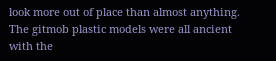look more out of place than almost anything. The gitmob plastic models were all ancient with the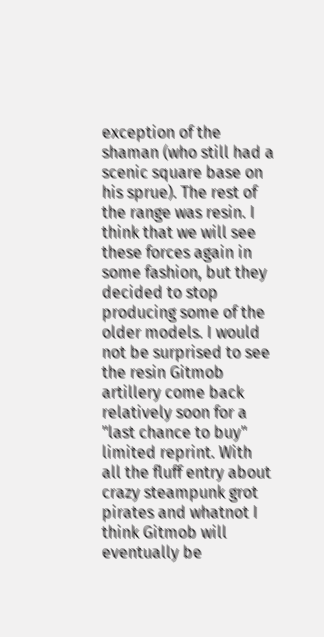exception of the shaman (who still had a scenic square base on his sprue). The rest of the range was resin. I think that we will see these forces again in some fashion, but they decided to stop producing some of the older models. I would not be surprised to see the resin Gitmob artillery come back relatively soon for a "last chance to buy" limited reprint. With all the fluff entry about crazy steampunk grot pirates and whatnot I think Gitmob will eventually be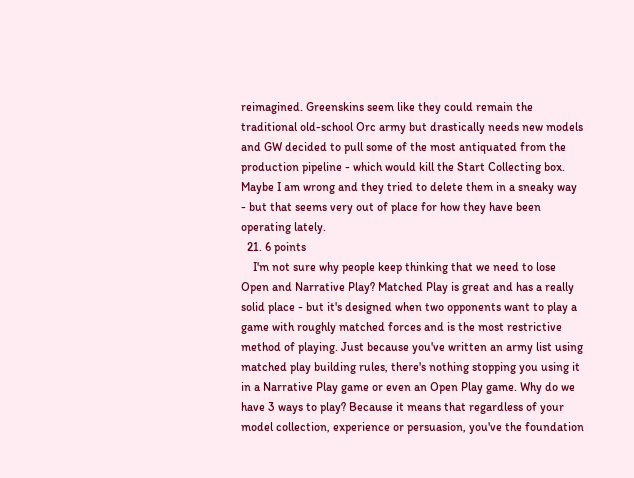reimagined. Greenskins seem like they could remain the traditional old-school Orc army but drastically needs new models and GW decided to pull some of the most antiquated from the production pipeline - which would kill the Start Collecting box. Maybe I am wrong and they tried to delete them in a sneaky way - but that seems very out of place for how they have been operating lately.
  21. 6 points
    I'm not sure why people keep thinking that we need to lose Open and Narrative Play? Matched Play is great and has a really solid place - but it's designed when two opponents want to play a game with roughly matched forces and is the most restrictive method of playing. Just because you've written an army list using matched play building rules, there's nothing stopping you using it in a Narrative Play game or even an Open Play game. Why do we have 3 ways to play? Because it means that regardless of your model collection, experience or persuasion, you've the foundation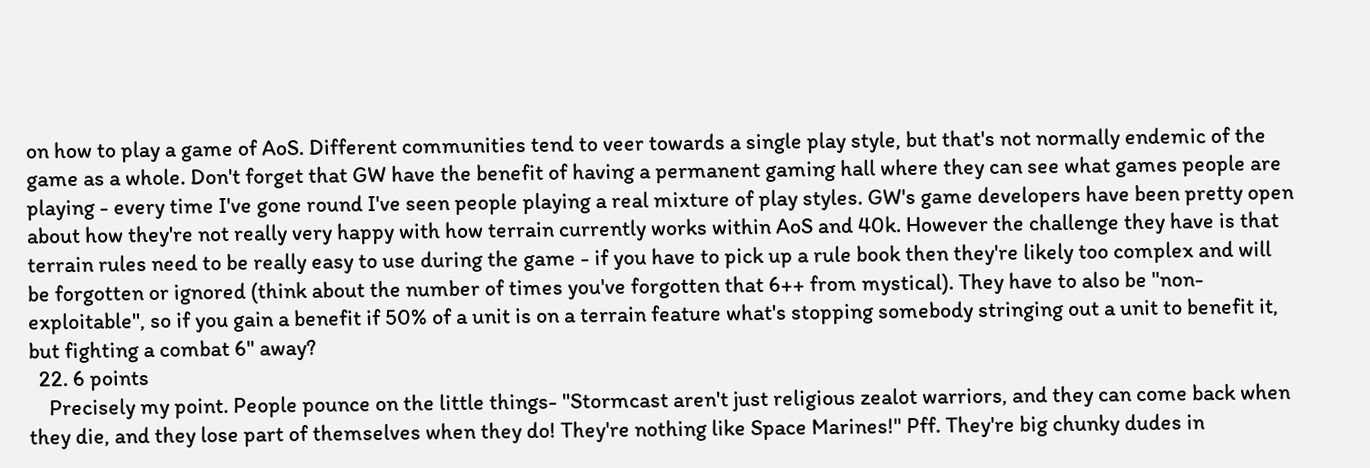on how to play a game of AoS. Different communities tend to veer towards a single play style, but that's not normally endemic of the game as a whole. Don't forget that GW have the benefit of having a permanent gaming hall where they can see what games people are playing - every time I've gone round I've seen people playing a real mixture of play styles. GW's game developers have been pretty open about how they're not really very happy with how terrain currently works within AoS and 40k. However the challenge they have is that terrain rules need to be really easy to use during the game - if you have to pick up a rule book then they're likely too complex and will be forgotten or ignored (think about the number of times you've forgotten that 6++ from mystical). They have to also be "non-exploitable", so if you gain a benefit if 50% of a unit is on a terrain feature what's stopping somebody stringing out a unit to benefit it, but fighting a combat 6" away?
  22. 6 points
    Precisely my point. People pounce on the little things- "Stormcast aren't just religious zealot warriors, and they can come back when they die, and they lose part of themselves when they do! They're nothing like Space Marines!" Pff. They're big chunky dudes in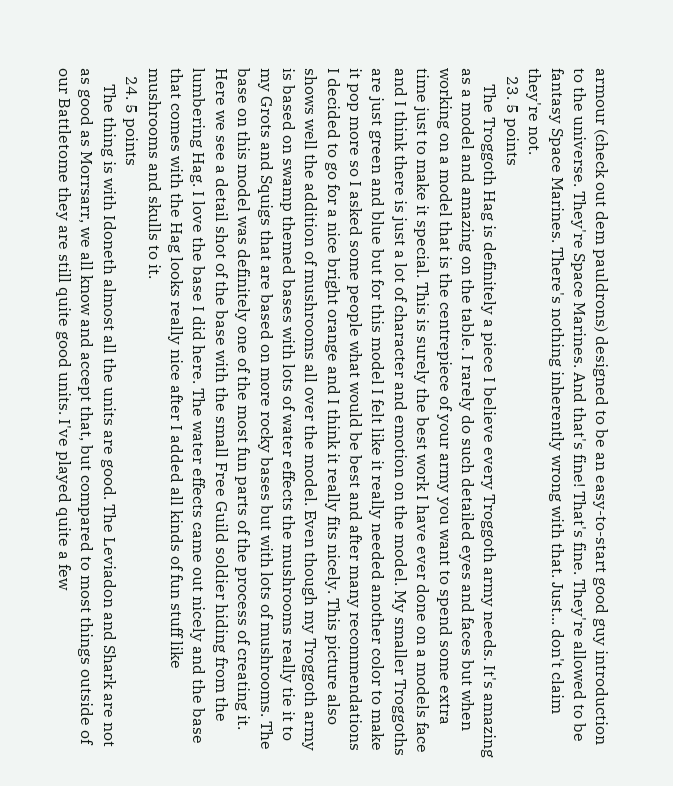armour (check out dem pauldrons) designed to be an easy-to-start good guy introduction to the universe. They're Space Marines. And that's fine! That's fine. They're allowed to be fantasy Space Marines. There's nothing inherently wrong with that. Just... don't claim they're not.
  23. 5 points
    The Troggoth Hag is definitely a piece I believe every Troggoth army needs. It's amazing as a model and amazing on the table. I rarely do such detailed eyes and faces but when working on a model that is the centrepiece of your army you want to spend some extra time just to make it special. This is surely the best work I have ever done on a models face and I think there is just a lot of character and emotion on the model. My smaller Troggoths are just green and blue but for this model I felt like it really needed another color to make it pop more so I asked some people what would be best and after many recommendations I decided to go for a nice bright orange and I think it really fits nicely. This picture also shows well the addition of mushrooms all over the model. Even though my Troggoth army is based on swamp themed bases with lots of water effects the mushrooms really tie it to my Grots and Squigs that are based on more rocky bases but with lots of mushrooms. The base on this model was definitely one of the most fun parts of the process of creating it. Here we see a detail shot of the base with the small Free Guild soldier hiding from the lumbering Hag. I love the base I did here. The water effects came out nicely and the base that comes with the Hag looks really nice after I added all kinds of fun stuff like mushrooms and skulls to it.
  24. 5 points
    The thing is with Idoneth almost all the units are good. The Leviadon and Shark are not as good as Morrsarr, we all know and accept that, but compared to most things outside of our Battletome they are still quite good units. I've played quite a few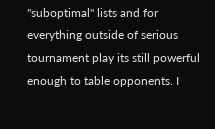"suboptimal" lists and for everything outside of serious tournament play its still powerful enough to table opponents. I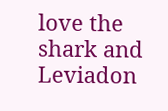love the shark and Leviadon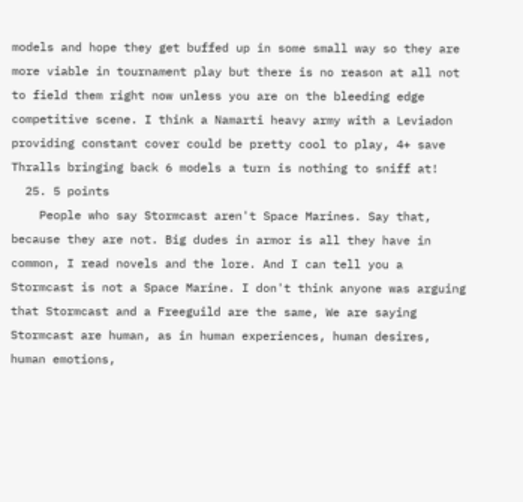models and hope they get buffed up in some small way so they are more viable in tournament play but there is no reason at all not to field them right now unless you are on the bleeding edge competitive scene. I think a Namarti heavy army with a Leviadon providing constant cover could be pretty cool to play, 4+ save Thralls bringing back 6 models a turn is nothing to sniff at!
  25. 5 points
    People who say Stormcast aren't Space Marines. Say that, because they are not. Big dudes in armor is all they have in common, I read novels and the lore. And I can tell you a Stormcast is not a Space Marine. I don't think anyone was arguing that Stormcast and a Freeguild are the same, We are saying Stormcast are human, as in human experiences, human desires, human emotions,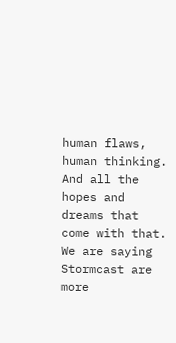human flaws, human thinking. And all the hopes and dreams that come with that. We are saying Stormcast are more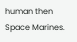human then Space Marines.